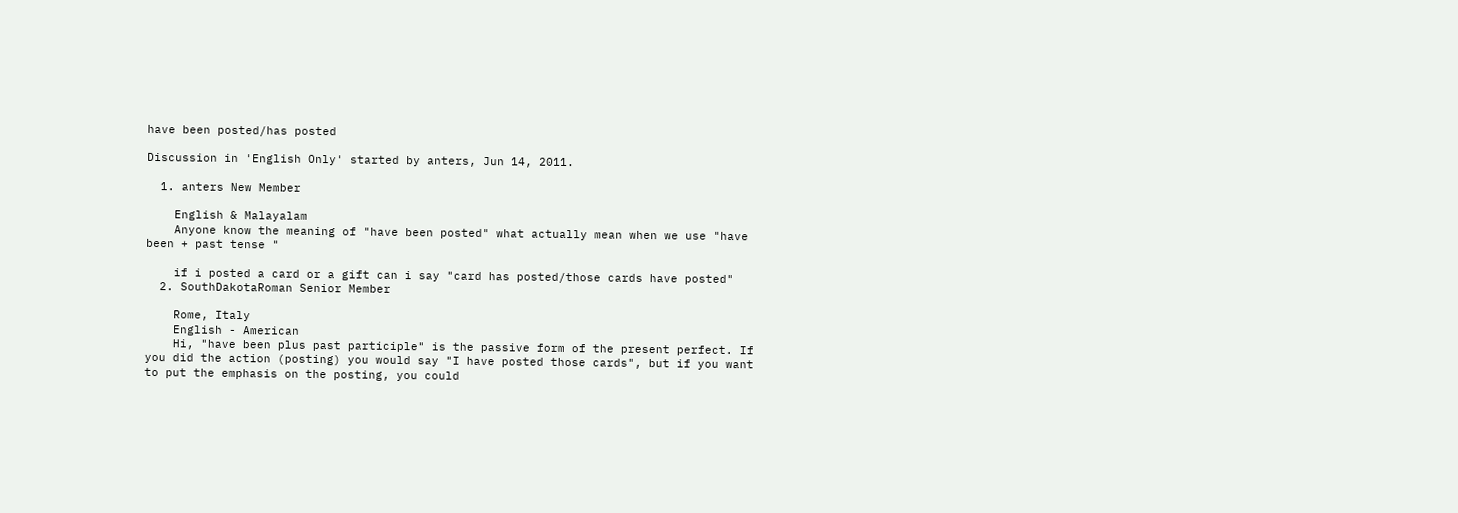have been posted/has posted

Discussion in 'English Only' started by anters, Jun 14, 2011.

  1. anters New Member

    English & Malayalam
    Anyone know the meaning of "have been posted" what actually mean when we use "have been + past tense "

    if i posted a card or a gift can i say "card has posted/those cards have posted"
  2. SouthDakotaRoman Senior Member

    Rome, Italy
    English - American
    Hi, "have been plus past participle" is the passive form of the present perfect. If you did the action (posting) you would say "I have posted those cards", but if you want to put the emphasis on the posting, you could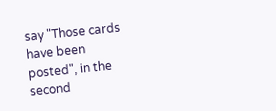say "Those cards have been posted", in the second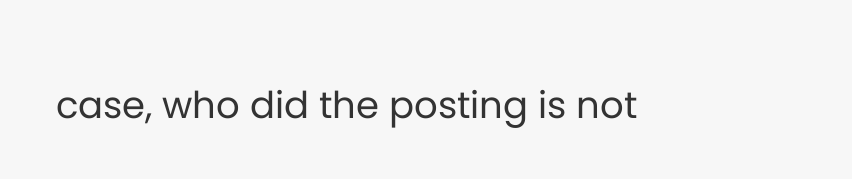case, who did the posting is not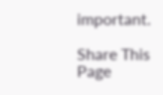important.

Share This Page